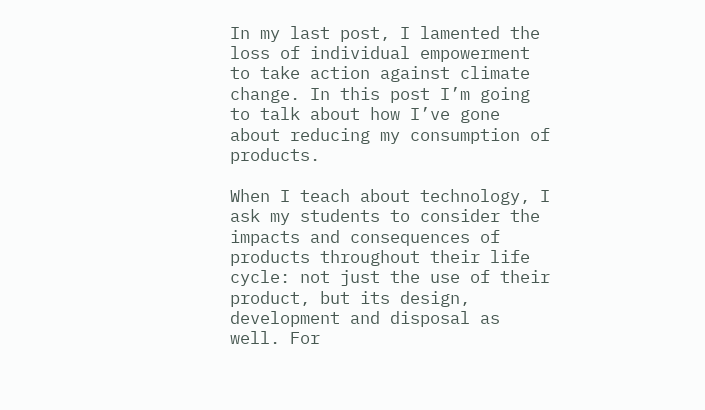In my last post, I lamented the loss of individual empowerment to take action against climate change. In this post I’m going to talk about how I’ve gone about reducing my consumption of products.

When I teach about technology, I ask my students to consider the impacts and consequences of products throughout their life cycle: not just the use of their product, but its design, development and disposal as well. For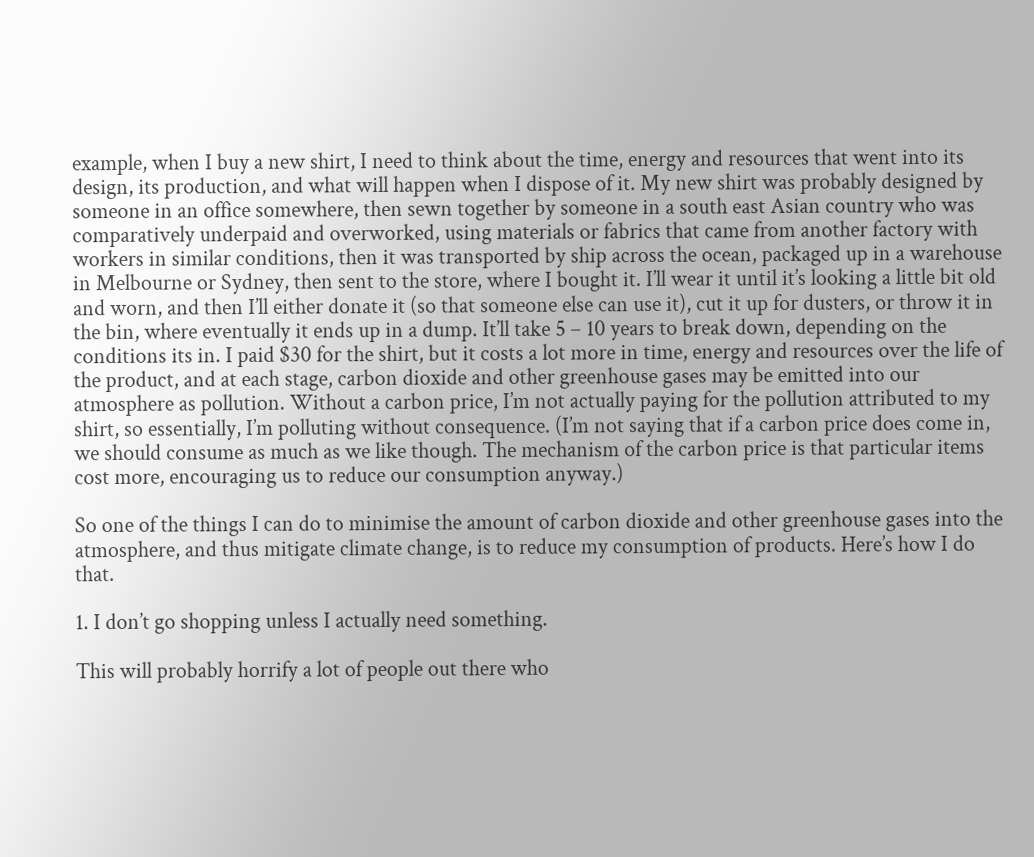example, when I buy a new shirt, I need to think about the time, energy and resources that went into its design, its production, and what will happen when I dispose of it. My new shirt was probably designed by someone in an office somewhere, then sewn together by someone in a south east Asian country who was comparatively underpaid and overworked, using materials or fabrics that came from another factory with workers in similar conditions, then it was transported by ship across the ocean, packaged up in a warehouse in Melbourne or Sydney, then sent to the store, where I bought it. I’ll wear it until it’s looking a little bit old and worn, and then I’ll either donate it (so that someone else can use it), cut it up for dusters, or throw it in the bin, where eventually it ends up in a dump. It’ll take 5 – 10 years to break down, depending on the conditions its in. I paid $30 for the shirt, but it costs a lot more in time, energy and resources over the life of the product, and at each stage, carbon dioxide and other greenhouse gases may be emitted into our atmosphere as pollution. Without a carbon price, I’m not actually paying for the pollution attributed to my shirt, so essentially, I’m polluting without consequence. (I’m not saying that if a carbon price does come in, we should consume as much as we like though. The mechanism of the carbon price is that particular items cost more, encouraging us to reduce our consumption anyway.)

So one of the things I can do to minimise the amount of carbon dioxide and other greenhouse gases into the atmosphere, and thus mitigate climate change, is to reduce my consumption of products. Here’s how I do that.

1. I don’t go shopping unless I actually need something.

This will probably horrify a lot of people out there who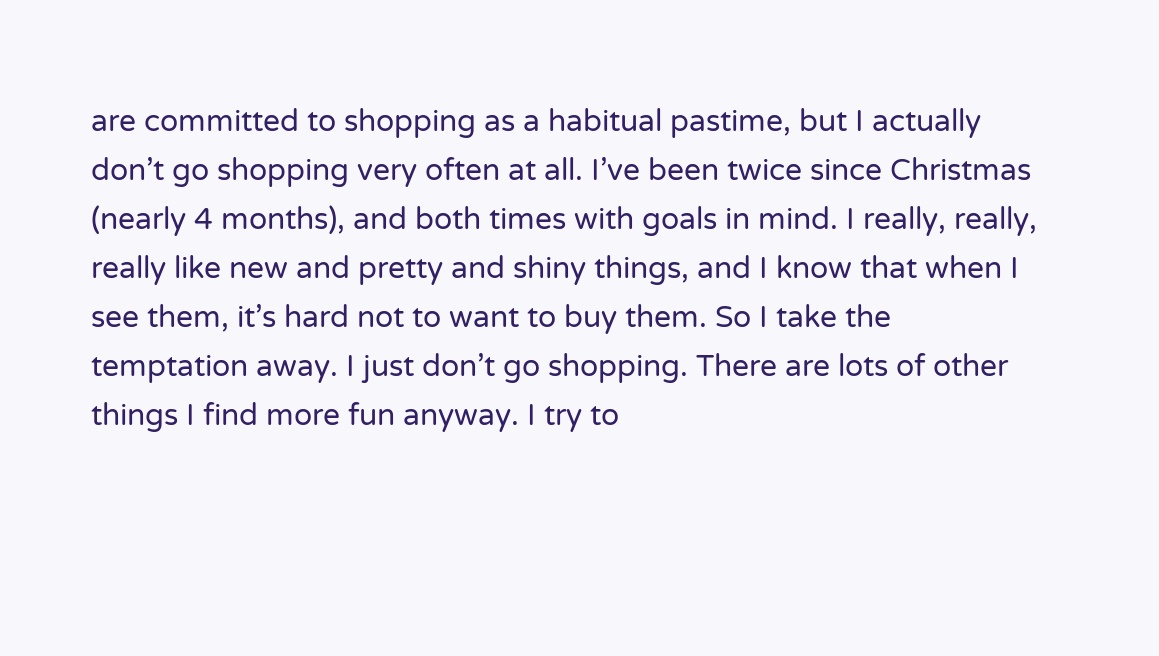are committed to shopping as a habitual pastime, but I actually don’t go shopping very often at all. I’ve been twice since Christmas (nearly 4 months), and both times with goals in mind. I really, really, really like new and pretty and shiny things, and I know that when I see them, it’s hard not to want to buy them. So I take the temptation away. I just don’t go shopping. There are lots of other things I find more fun anyway. I try to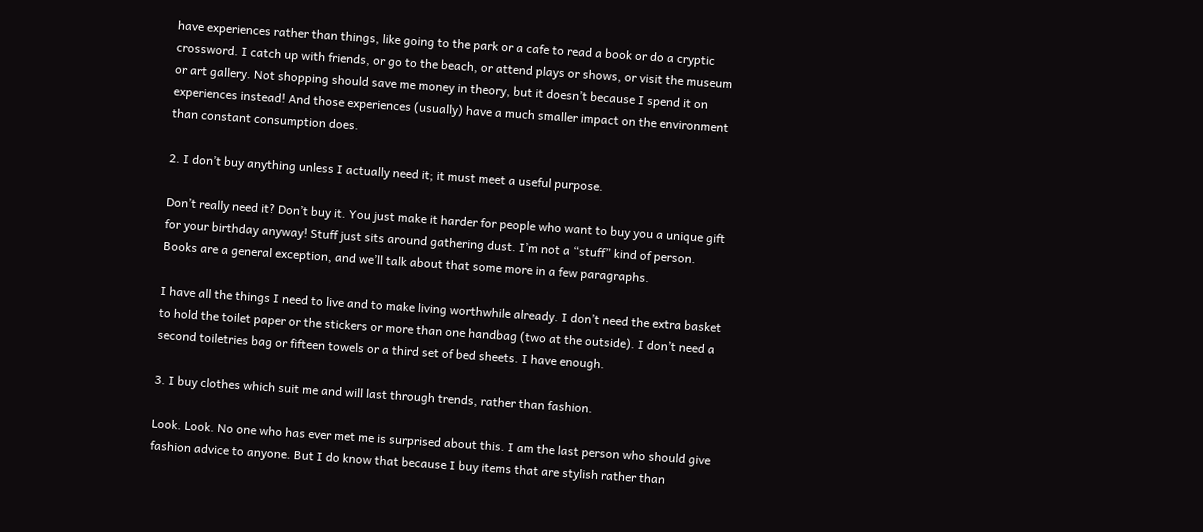have experiences rather than things, like going to the park or a cafe to read a book or do a cryptic crossword. I catch up with friends, or go to the beach, or attend plays or shows, or visit the museum or art gallery. Not shopping should save me money in theory, but it doesn’t because I spend it on experiences instead! And those experiences (usually) have a much smaller impact on the environment than constant consumption does.

2. I don’t buy anything unless I actually need it; it must meet a useful purpose.

Don’t really need it? Don’t buy it. You just make it harder for people who want to buy you a unique gift for your birthday anyway! Stuff just sits around gathering dust. I’m not a “stuff” kind of person. Books are a general exception, and we’ll talk about that some more in a few paragraphs.

I have all the things I need to live and to make living worthwhile already. I don’t need the extra basket to hold the toilet paper or the stickers or more than one handbag (two at the outside). I don’t need a second toiletries bag or fifteen towels or a third set of bed sheets. I have enough.

3. I buy clothes which suit me and will last through trends, rather than fashion.

Look. Look. No one who has ever met me is surprised about this. I am the last person who should give fashion advice to anyone. But I do know that because I buy items that are stylish rather than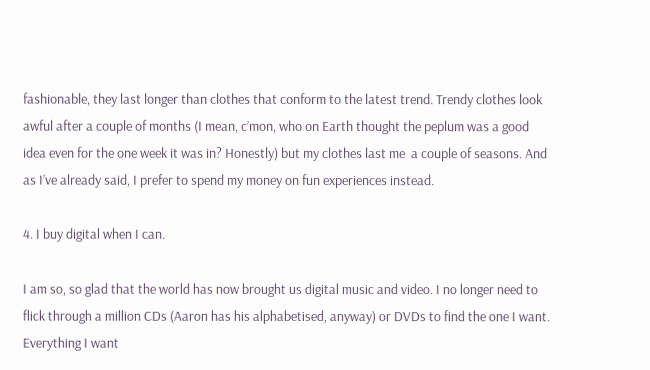fashionable, they last longer than clothes that conform to the latest trend. Trendy clothes look awful after a couple of months (I mean, c’mon, who on Earth thought the peplum was a good idea even for the one week it was in? Honestly) but my clothes last me  a couple of seasons. And as I’ve already said, I prefer to spend my money on fun experiences instead.

4. I buy digital when I can.

I am so, so glad that the world has now brought us digital music and video. I no longer need to flick through a million CDs (Aaron has his alphabetised, anyway) or DVDs to find the one I want. Everything I want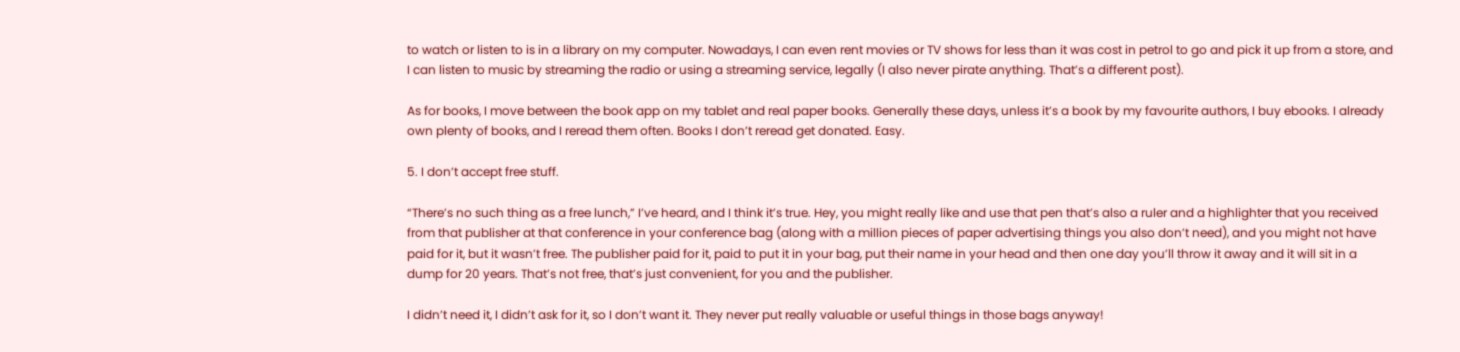to watch or listen to is in a library on my computer. Nowadays, I can even rent movies or TV shows for less than it was cost in petrol to go and pick it up from a store, and I can listen to music by streaming the radio or using a streaming service, legally (I also never pirate anything. That’s a different post).

As for books, I move between the book app on my tablet and real paper books. Generally these days, unless it’s a book by my favourite authors, I buy ebooks. I already own plenty of books, and I reread them often. Books I don’t reread get donated. Easy.

5. I don’t accept free stuff.

“There’s no such thing as a free lunch,” I’ve heard, and I think it’s true. Hey, you might really like and use that pen that’s also a ruler and a highlighter that you received from that publisher at that conference in your conference bag (along with a million pieces of paper advertising things you also don’t need), and you might not have paid for it, but it wasn’t free. The publisher paid for it, paid to put it in your bag, put their name in your head and then one day you’ll throw it away and it will sit in a dump for 20 years. That’s not free, that’s just convenient, for you and the publisher.

I didn’t need it, I didn’t ask for it, so I don’t want it. They never put really valuable or useful things in those bags anyway!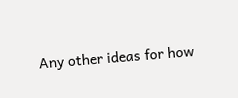Any other ideas for how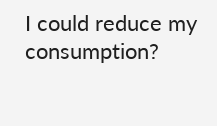I could reduce my consumption?